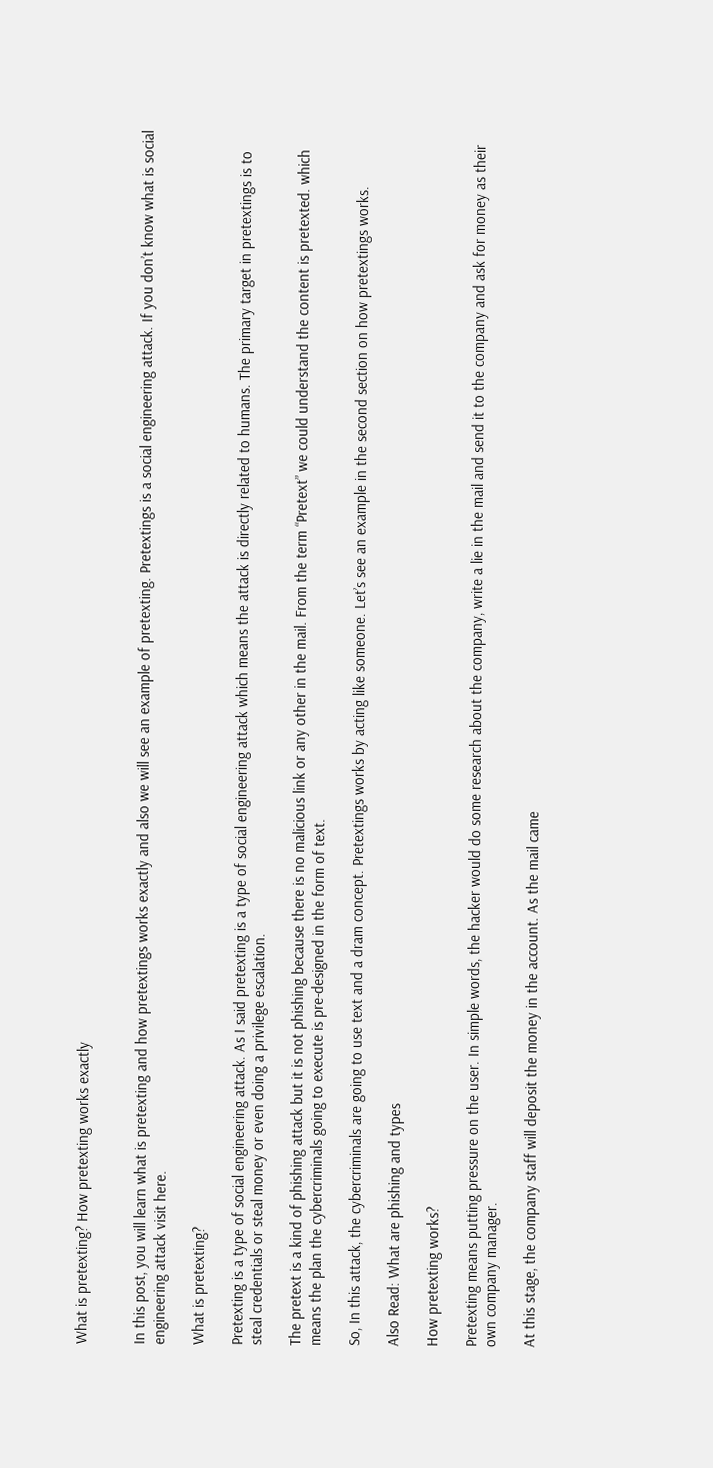What is pretexting? How pretexting works exactly


In this post, you will learn what is pretexting and how pretextings works exactly and also we will see an example of pretexting. Pretextings is a social engineering attack. If you don’t know what is social engineering attack visit here.

What is pretexting?

Pretexting is a type of social engineering attack. As I said pretexting is a type of social engineering attack which means the attack is directly related to humans. The primary target in pretextings is to steal credentials or steal money or even doing a privilege escalation.

The pretext is a kind of phishing attack but it is not phishing because there is no malicious link or any other in the mail. From the term “Pretext” we could understand the content is pretexted. which means the plan the cybercriminals going to execute is pre-designed in the form of text.

So, In this attack, the cybercriminals are going to use text and a dram concept. Pretextings works by acting like someone. Let’s see an example in the second section on how pretextings works.

Also Read: What are phishing and types

How pretexting works?

Pretexting means putting pressure on the user. In simple words, the hacker would do some research about the company, write a lie in the mail and send it to the company and ask for money as their own company manager.

At this stage, the company staff will deposit the money in the account. As the mail came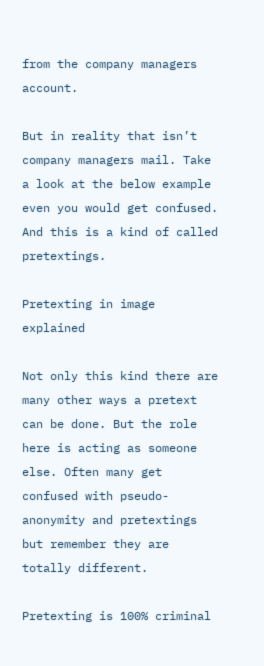from the company managers account.

But in reality that isn’t company managers mail. Take a look at the below example even you would get confused. And this is a kind of called pretextings.

Pretexting in image explained

Not only this kind there are many other ways a pretext can be done. But the role here is acting as someone else. Often many get confused with pseudo-anonymity and pretextings but remember they are totally different.

Pretexting is 100% criminal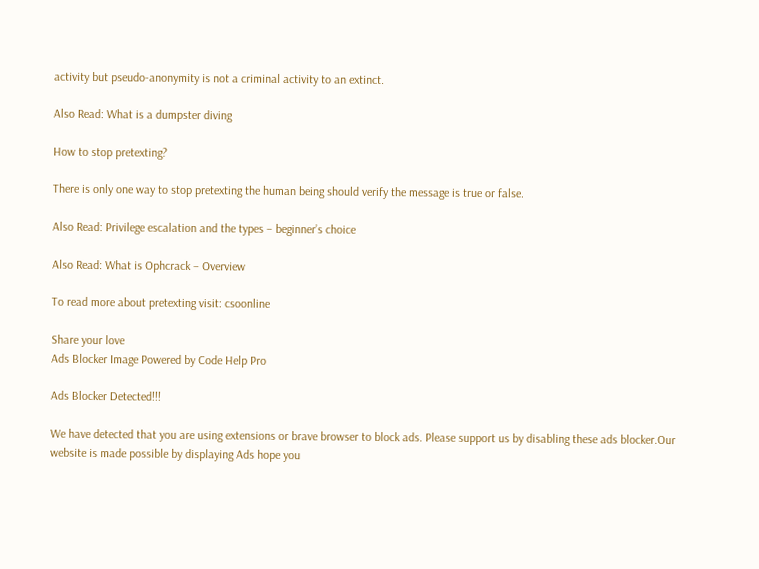activity but pseudo-anonymity is not a criminal activity to an extinct.

Also Read: What is a dumpster diving

How to stop pretexting?

There is only one way to stop pretexting the human being should verify the message is true or false.

Also Read: Privilege escalation and the types – beginner’s choice

Also Read: What is Ophcrack – Overview

To read more about pretexting visit: csoonline

Share your love
Ads Blocker Image Powered by Code Help Pro

Ads Blocker Detected!!!

We have detected that you are using extensions or brave browser to block ads. Please support us by disabling these ads blocker.Our website is made possible by displaying Ads hope you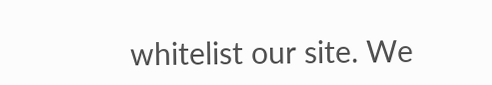whitelist our site. We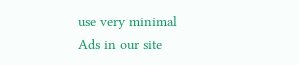use very minimal Ads in our site